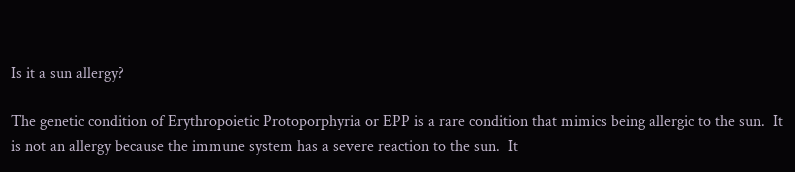Is it a sun allergy?

The genetic condition of Erythropoietic Protoporphyria or EPP is a rare condition that mimics being allergic to the sun.  It is not an allergy because the immune system has a severe reaction to the sun.  It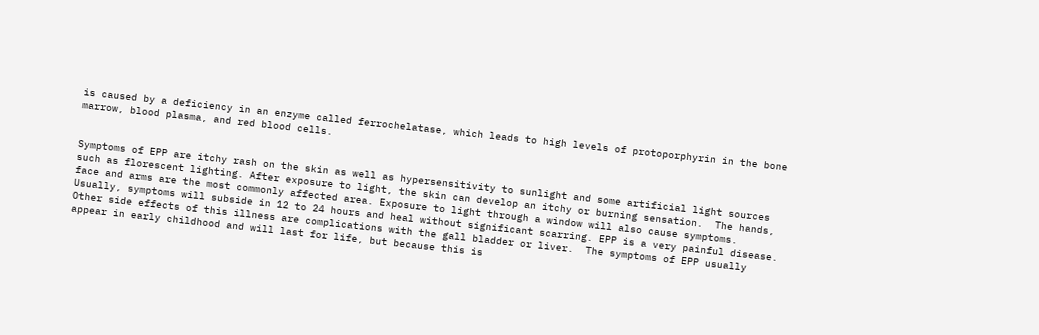is caused by a deficiency in an enzyme called ferrochelatase, which leads to high levels of protoporphyrin in the bone marrow, blood plasma, and red blood cells.


Symptoms of EPP are itchy rash on the skin as well as hypersensitivity to sunlight and some artificial light sources such as florescent lighting. After exposure to light, the skin can develop an itchy or burning sensation.  The hands, face and arms are the most commonly affected area. Exposure to light through a window will also cause symptoms.  Usually, symptoms will subside in 12 to 24 hours and heal without significant scarring. EPP is a very painful disease.  Other side effects of this illness are complications with the gall bladder or liver.  The symptoms of EPP usually appear in early childhood and will last for life, but because this is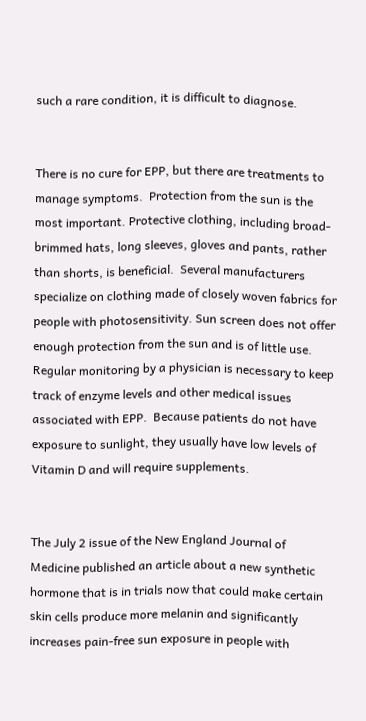such a rare condition, it is difficult to diagnose.


There is no cure for EPP, but there are treatments to manage symptoms.  Protection from the sun is the most important. Protective clothing, including broad-brimmed hats, long sleeves, gloves and pants, rather than shorts, is beneficial.  Several manufacturers specialize on clothing made of closely woven fabrics for people with photosensitivity. Sun screen does not offer enough protection from the sun and is of little use.  Regular monitoring by a physician is necessary to keep track of enzyme levels and other medical issues associated with EPP.  Because patients do not have exposure to sunlight, they usually have low levels of Vitamin D and will require supplements.


The July 2 issue of the New England Journal of Medicine published an article about a new synthetic hormone that is in trials now that could make certain skin cells produce more melanin and significantly increases pain-free sun exposure in people with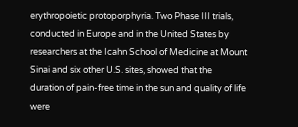erythropoietic protoporphyria. Two Phase III trials, conducted in Europe and in the United States by researchers at the Icahn School of Medicine at Mount Sinai and six other U.S. sites, showed that the duration of pain-free time in the sun and quality of life were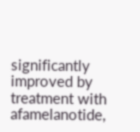significantly improved by treatment with afamelanotide,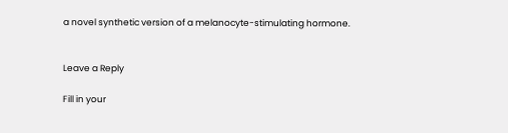a novel synthetic version of a melanocyte-stimulating hormone.


Leave a Reply

Fill in your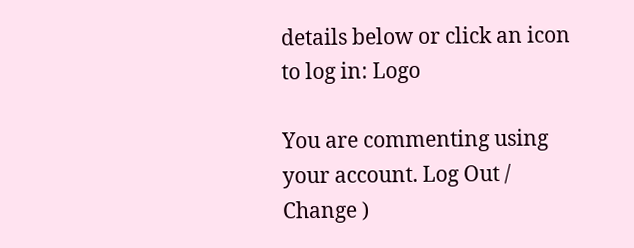details below or click an icon to log in: Logo

You are commenting using your account. Log Out /  Change )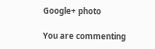Google+ photo

You are commenting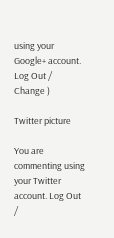using your Google+ account. Log Out /  Change )

Twitter picture

You are commenting using your Twitter account. Log Out /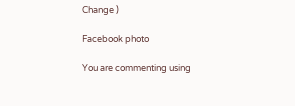Change )

Facebook photo

You are commenting using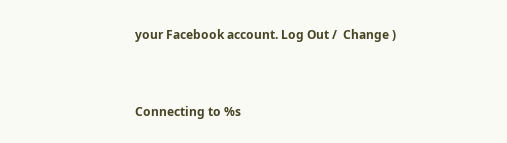your Facebook account. Log Out /  Change )


Connecting to %s